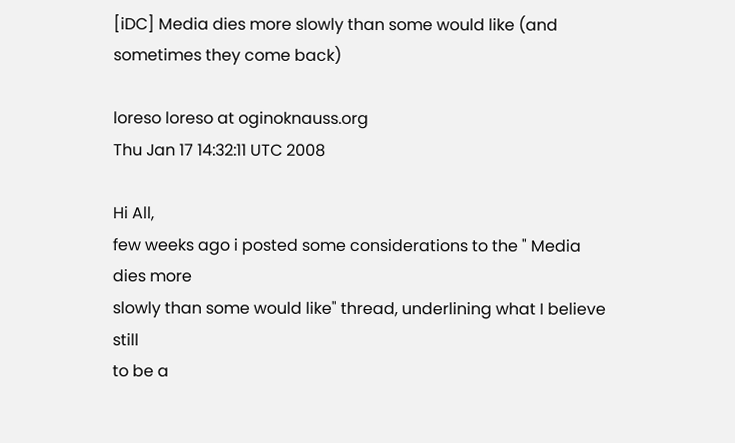[iDC] Media dies more slowly than some would like (and sometimes they come back)

loreso loreso at oginoknauss.org
Thu Jan 17 14:32:11 UTC 2008

Hi All,
few weeks ago i posted some considerations to the " Media dies more
slowly than some would like" thread, underlining what I believe still
to be a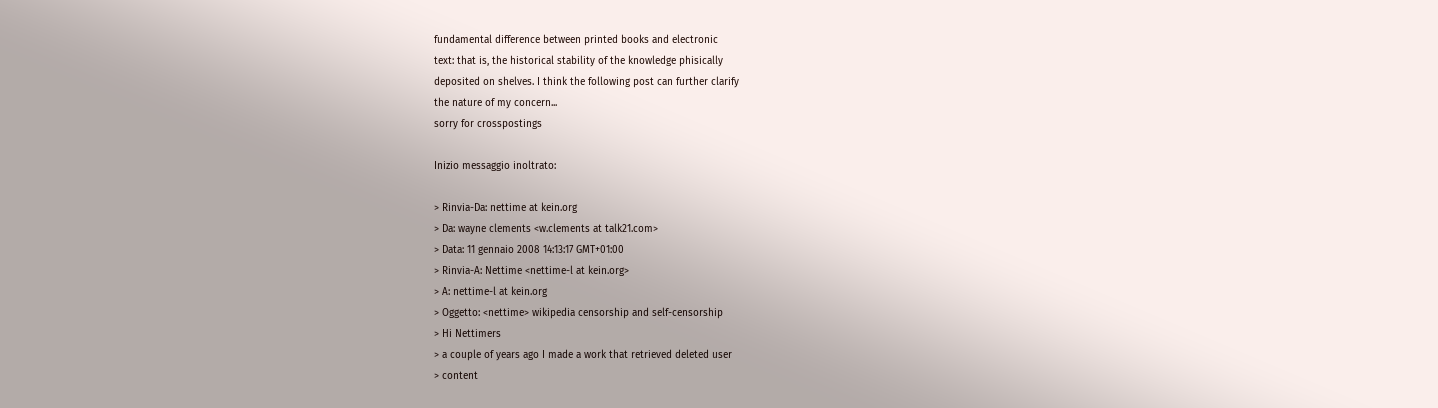fundamental difference between printed books and electronic
text: that is, the historical stability of the knowledge phisically
deposited on shelves. I think the following post can further clarify
the nature of my concern...
sorry for crosspostings

Inizio messaggio inoltrato:

> Rinvia-Da: nettime at kein.org
> Da: wayne clements <w.clements at talk21.com>
> Data: 11 gennaio 2008 14:13:17 GMT+01:00
> Rinvia-A: Nettime <nettime-l at kein.org>
> A: nettime-l at kein.org
> Oggetto: <nettime> wikipedia censorship and self-censorship
> Hi Nettimers
> a couple of years ago I made a work that retrieved deleted user
> content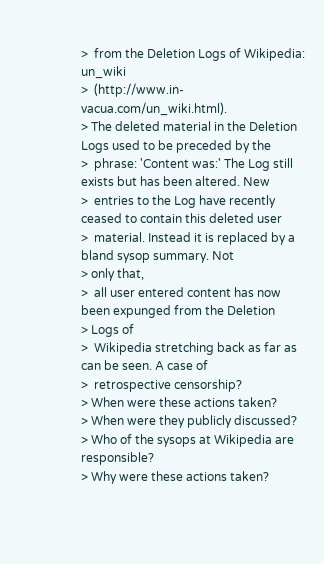>  from the Deletion Logs of Wikipedia: un_wiki
>  (http://www.in-vacua.com/un_wiki.html).
> The deleted material in the Deletion Logs used to be preceded by the
>  phrase: 'Content was:' The Log still exists but has been altered. New
>  entries to the Log have recently ceased to contain this deleted user
>  material. Instead it is replaced by a bland sysop summary. Not
> only that,
>  all user entered content has now been expunged from the Deletion
> Logs of
>  Wikipedia stretching back as far as can be seen. A case of
>  retrospective censorship?
> When were these actions taken?
> When were they publicly discussed?
> Who of the sysops at Wikipedia are responsible?
> Why were these actions taken?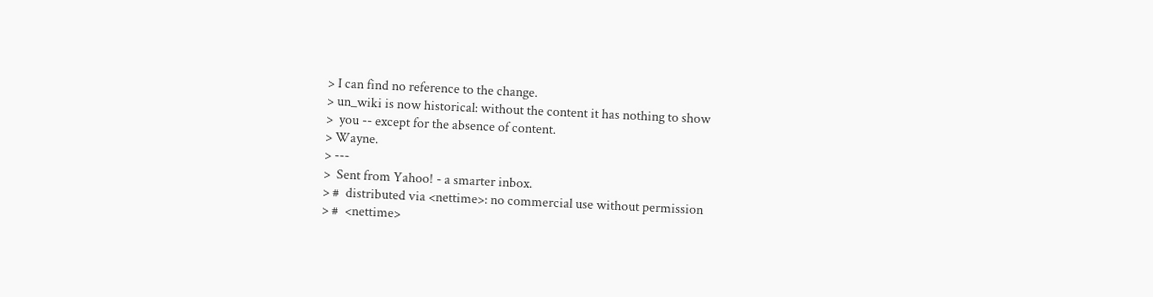> I can find no reference to the change.
> un_wiki is now historical: without the content it has nothing to show
>  you -- except for the absence of content.
> Wayne.
> ---
>  Sent from Yahoo! - a smarter inbox.
> #  distributed via <nettime>: no commercial use without permission
> #  <nettime>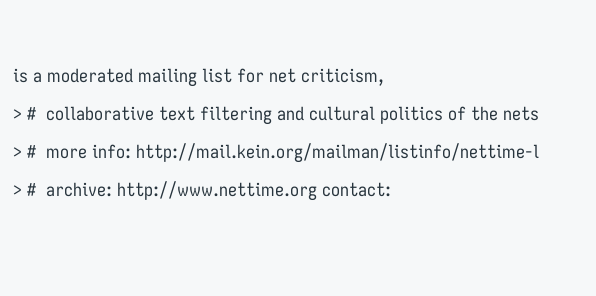is a moderated mailing list for net criticism,
> #  collaborative text filtering and cultural politics of the nets
> #  more info: http://mail.kein.org/mailman/listinfo/nettime-l
> #  archive: http://www.nettime.org contact: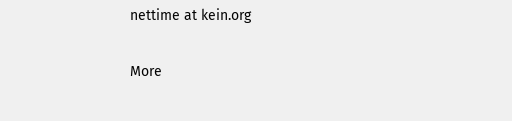nettime at kein.org

More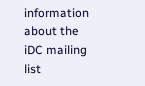information about the iDC mailing list